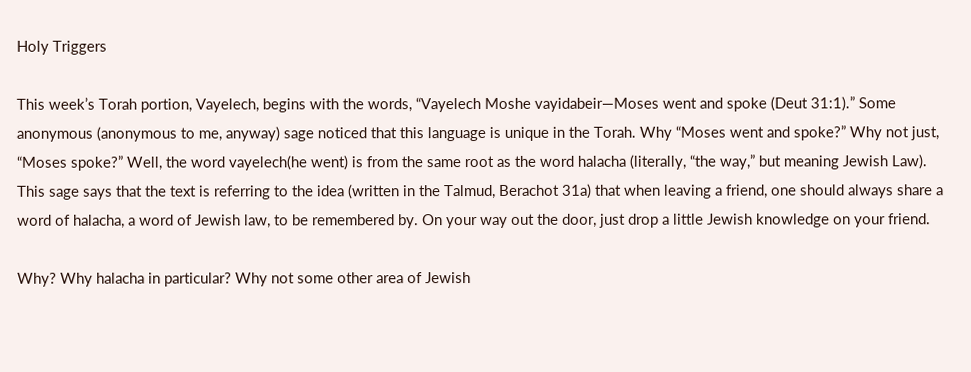Holy Triggers

This week’s Torah portion, Vayelech, begins with the words, “Vayelech Moshe vayidabeir—Moses went and spoke (Deut 31:1).” Some anonymous (anonymous to me, anyway) sage noticed that this language is unique in the Torah. Why “Moses went and spoke?” Why not just, “Moses spoke?” Well, the word vayelech(he went) is from the same root as the word halacha (literally, “the way,” but meaning Jewish Law). This sage says that the text is referring to the idea (written in the Talmud, Berachot 31a) that when leaving a friend, one should always share a word of halacha, a word of Jewish law, to be remembered by. On your way out the door, just drop a little Jewish knowledge on your friend.

Why? Why halacha in particular? Why not some other area of Jewish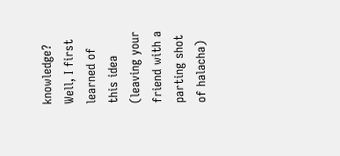knowledge? Well, I first learned of this idea (leaving your friend with a parting shot of halacha)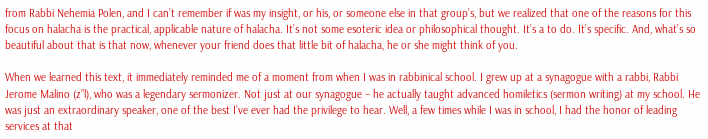from Rabbi Nehemia Polen, and I can’t remember if was my insight, or his, or someone else in that group’s, but we realized that one of the reasons for this focus on halacha is the practical, applicable nature of halacha. It’s not some esoteric idea or philosophical thought. It’s a to do. It’s specific. And, what’s so beautiful about that is that now, whenever your friend does that little bit of halacha, he or she might think of you.

When we learned this text, it immediately reminded me of a moment from when I was in rabbinical school. I grew up at a synagogue with a rabbi, Rabbi Jerome Malino (z”l), who was a legendary sermonizer. Not just at our synagogue – he actually taught advanced homiletics (sermon writing) at my school. He was just an extraordinary speaker, one of the best I’ve ever had the privilege to hear. Well, a few times while I was in school, I had the honor of leading services at that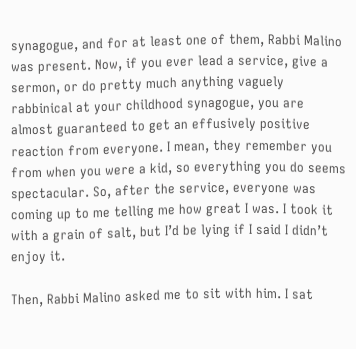synagogue, and for at least one of them, Rabbi Malino was present. Now, if you ever lead a service, give a sermon, or do pretty much anything vaguely rabbinical at your childhood synagogue, you are almost guaranteed to get an effusively positive reaction from everyone. I mean, they remember you from when you were a kid, so everything you do seems spectacular. So, after the service, everyone was coming up to me telling me how great I was. I took it with a grain of salt, but I’d be lying if I said I didn’t enjoy it.

Then, Rabbi Malino asked me to sit with him. I sat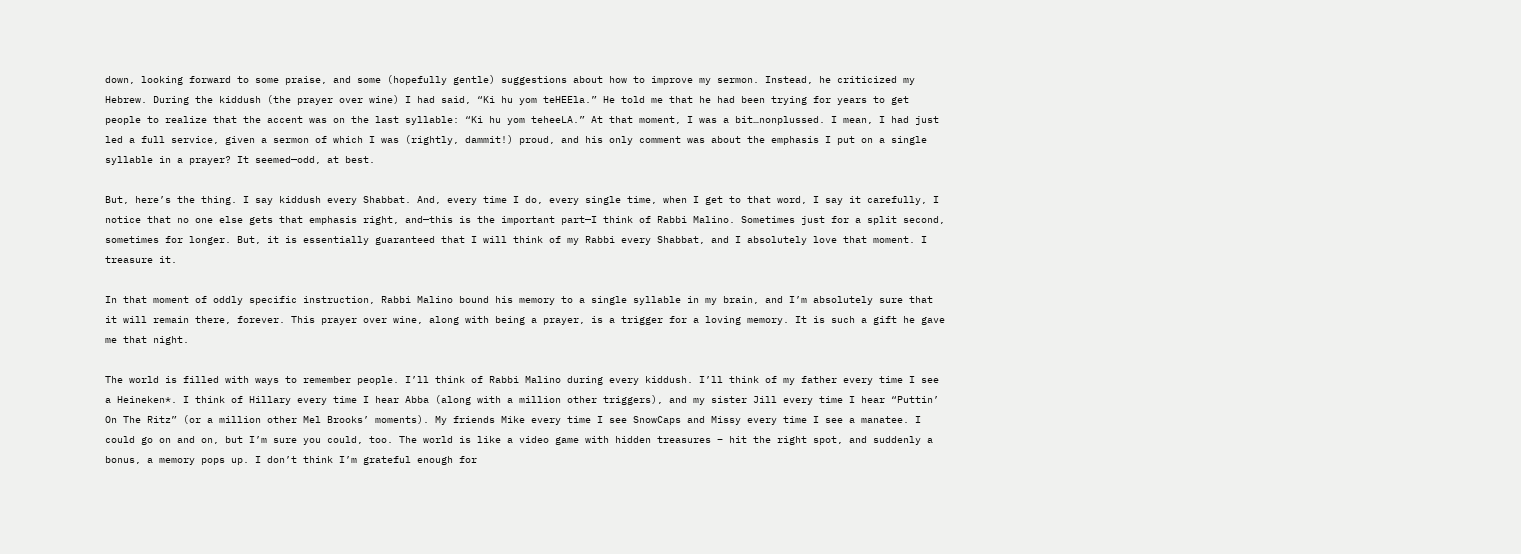down, looking forward to some praise, and some (hopefully gentle) suggestions about how to improve my sermon. Instead, he criticized my Hebrew. During the kiddush (the prayer over wine) I had said, “Ki hu yom teHEEla.” He told me that he had been trying for years to get people to realize that the accent was on the last syllable: “Ki hu yom teheeLA.” At that moment, I was a bit…nonplussed. I mean, I had just led a full service, given a sermon of which I was (rightly, dammit!) proud, and his only comment was about the emphasis I put on a single syllable in a prayer? It seemed—odd, at best.

But, here’s the thing. I say kiddush every Shabbat. And, every time I do, every single time, when I get to that word, I say it carefully, I notice that no one else gets that emphasis right, and—this is the important part—I think of Rabbi Malino. Sometimes just for a split second, sometimes for longer. But, it is essentially guaranteed that I will think of my Rabbi every Shabbat, and I absolutely love that moment. I treasure it.

In that moment of oddly specific instruction, Rabbi Malino bound his memory to a single syllable in my brain, and I’m absolutely sure that it will remain there, forever. This prayer over wine, along with being a prayer, is a trigger for a loving memory. It is such a gift he gave me that night.

The world is filled with ways to remember people. I’ll think of Rabbi Malino during every kiddush. I’ll think of my father every time I see a Heineken*. I think of Hillary every time I hear Abba (along with a million other triggers), and my sister Jill every time I hear “Puttin’ On The Ritz” (or a million other Mel Brooks’ moments). My friends Mike every time I see SnowCaps and Missy every time I see a manatee. I could go on and on, but I’m sure you could, too. The world is like a video game with hidden treasures – hit the right spot, and suddenly a bonus, a memory pops up. I don’t think I’m grateful enough for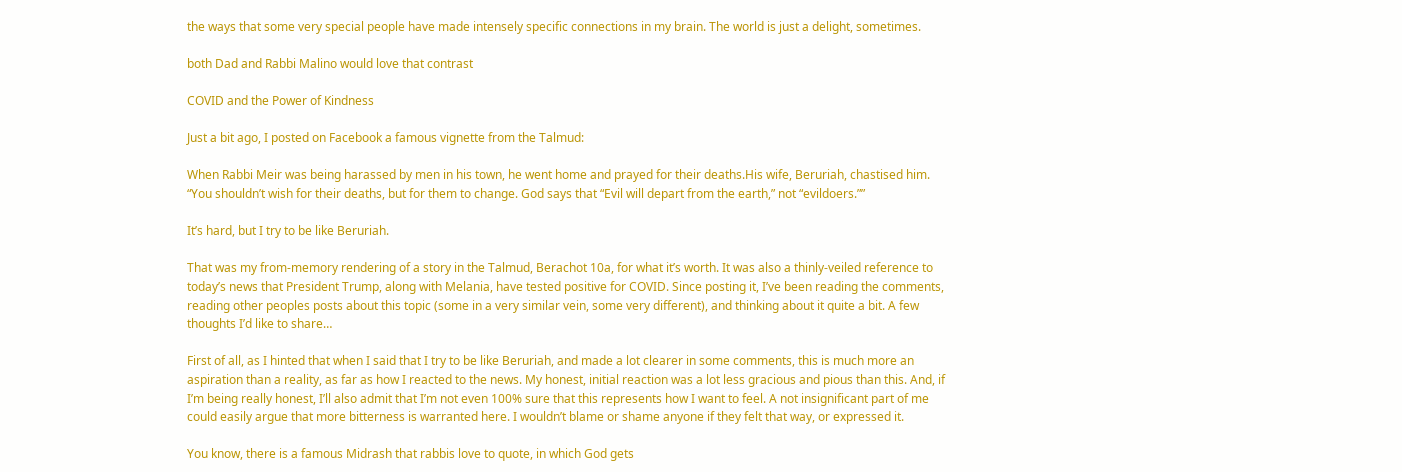the ways that some very special people have made intensely specific connections in my brain. The world is just a delight, sometimes.

both Dad and Rabbi Malino would love that contrast

COVID and the Power of Kindness

Just a bit ago, I posted on Facebook a famous vignette from the Talmud:

When Rabbi Meir was being harassed by men in his town, he went home and prayed for their deaths.His wife, Beruriah, chastised him. “You shouldn’t wish for their deaths, but for them to change. God says that “Evil will depart from the earth,” not “evildoers.””

It’s hard, but I try to be like Beruriah.

That was my from-memory rendering of a story in the Talmud, Berachot 10a, for what it’s worth. It was also a thinly-veiled reference to today’s news that President Trump, along with Melania, have tested positive for COVID. Since posting it, I’ve been reading the comments, reading other peoples posts about this topic (some in a very similar vein, some very different), and thinking about it quite a bit. A few thoughts I’d like to share…

First of all, as I hinted that when I said that I try to be like Beruriah, and made a lot clearer in some comments, this is much more an aspiration than a reality, as far as how I reacted to the news. My honest, initial reaction was a lot less gracious and pious than this. And, if I’m being really honest, I’ll also admit that I’m not even 100% sure that this represents how I want to feel. A not insignificant part of me could easily argue that more bitterness is warranted here. I wouldn’t blame or shame anyone if they felt that way, or expressed it.

You know, there is a famous Midrash that rabbis love to quote, in which God gets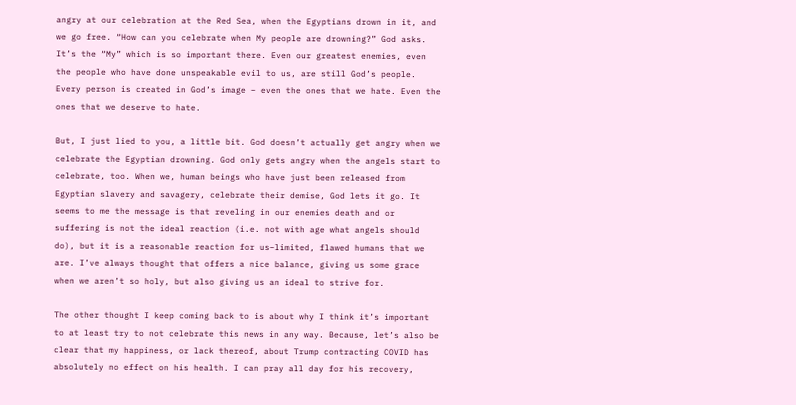angry at our celebration at the Red Sea, when the Egyptians drown in it, and we go free. “How can you celebrate when My people are drowning?” God asks. It’s the “My” which is so important there. Even our greatest enemies, even the people who have done unspeakable evil to us, are still God’s people. Every person is created in God’s image – even the ones that we hate. Even the ones that we deserve to hate.

But, I just lied to you, a little bit. God doesn’t actually get angry when we celebrate the Egyptian drowning. God only gets angry when the angels start to celebrate, too. When we, human beings who have just been released from Egyptian slavery and savagery, celebrate their demise, God lets it go. It seems to me the message is that reveling in our enemies death and or suffering is not the ideal reaction (i.e. not with age what angels should do), but it is a reasonable reaction for us–limited, flawed humans that we are. I’ve always thought that offers a nice balance, giving us some grace when we aren’t so holy, but also giving us an ideal to strive for.

The other thought I keep coming back to is about why I think it’s important to at least try to not celebrate this news in any way. Because, let’s also be clear that my happiness, or lack thereof, about Trump contracting COVID has absolutely no effect on his health. I can pray all day for his recovery,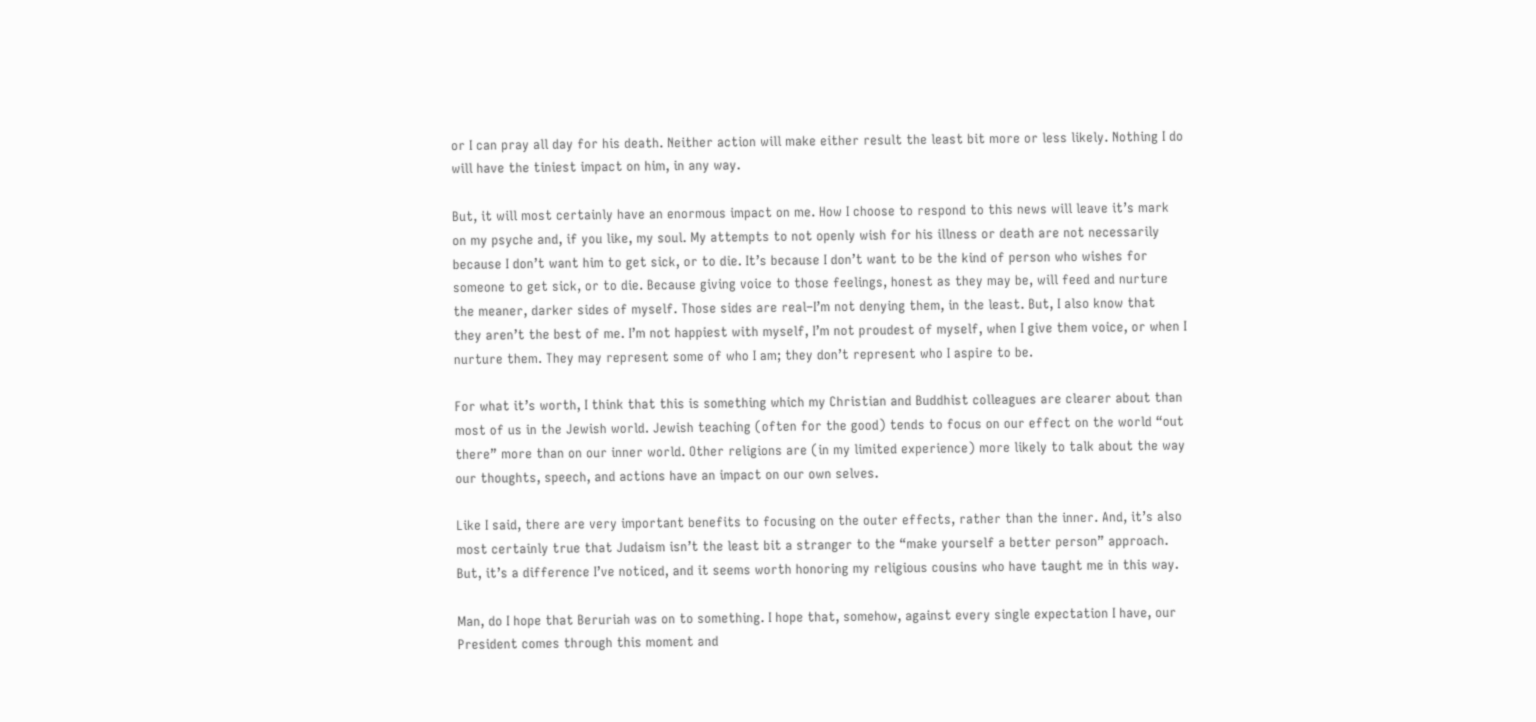or I can pray all day for his death. Neither action will make either result the least bit more or less likely. Nothing I do will have the tiniest impact on him, in any way.

But, it will most certainly have an enormous impact on me. How I choose to respond to this news will leave it’s mark on my psyche and, if you like, my soul. My attempts to not openly wish for his illness or death are not necessarily because I don’t want him to get sick, or to die. It’s because I don’t want to be the kind of person who wishes for someone to get sick, or to die. Because giving voice to those feelings, honest as they may be, will feed and nurture the meaner, darker sides of myself. Those sides are real–I’m not denying them, in the least. But, I also know that they aren’t the best of me. I’m not happiest with myself, I’m not proudest of myself, when I give them voice, or when I nurture them. They may represent some of who I am; they don’t represent who I aspire to be.

For what it’s worth, I think that this is something which my Christian and Buddhist colleagues are clearer about than most of us in the Jewish world. Jewish teaching (often for the good) tends to focus on our effect on the world “out there” more than on our inner world. Other religions are (in my limited experience) more likely to talk about the way our thoughts, speech, and actions have an impact on our own selves.

Like I said, there are very important benefits to focusing on the outer effects, rather than the inner. And, it’s also most certainly true that Judaism isn’t the least bit a stranger to the “make yourself a better person” approach. But, it’s a difference I’ve noticed, and it seems worth honoring my religious cousins who have taught me in this way.

Man, do I hope that Beruriah was on to something. I hope that, somehow, against every single expectation I have, our President comes through this moment and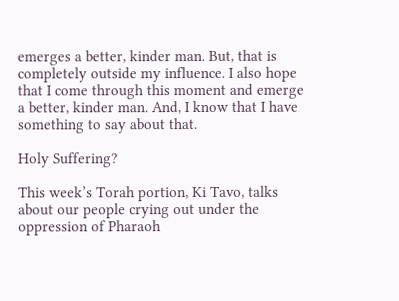emerges a better, kinder man. But, that is completely outside my influence. I also hope that I come through this moment and emerge a better, kinder man. And, I know that I have something to say about that.

Holy Suffering?

This week’s Torah portion, Ki Tavo, talks about our people crying out under the oppression of Pharaoh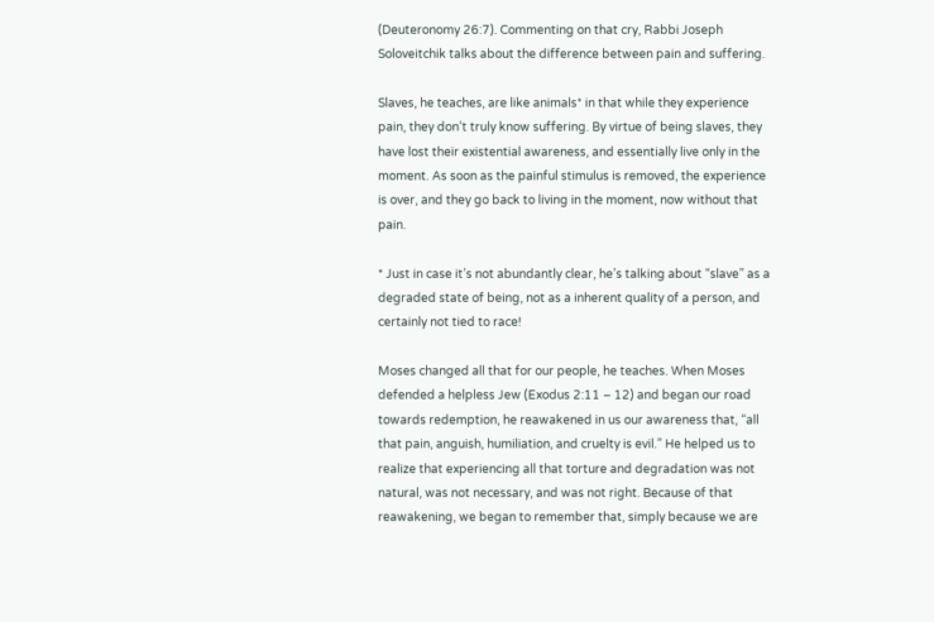(Deuteronomy 26:7). Commenting on that cry, Rabbi Joseph Soloveitchik talks about the difference between pain and suffering.

Slaves, he teaches, are like animals* in that while they experience pain, they don’t truly know suffering. By virtue of being slaves, they have lost their existential awareness, and essentially live only in the moment. As soon as the painful stimulus is removed, the experience is over, and they go back to living in the moment, now without that pain.

* Just in case it’s not abundantly clear, he’s talking about “slave” as a degraded state of being, not as a inherent quality of a person, and certainly not tied to race!

Moses changed all that for our people, he teaches. When Moses defended a helpless Jew (Exodus 2:11 – 12) and began our road towards redemption, he reawakened in us our awareness that, “all that pain, anguish, humiliation, and cruelty is evil.” He helped us to realize that experiencing all that torture and degradation was not natural, was not necessary, and was not right. Because of that reawakening, we began to remember that, simply because we are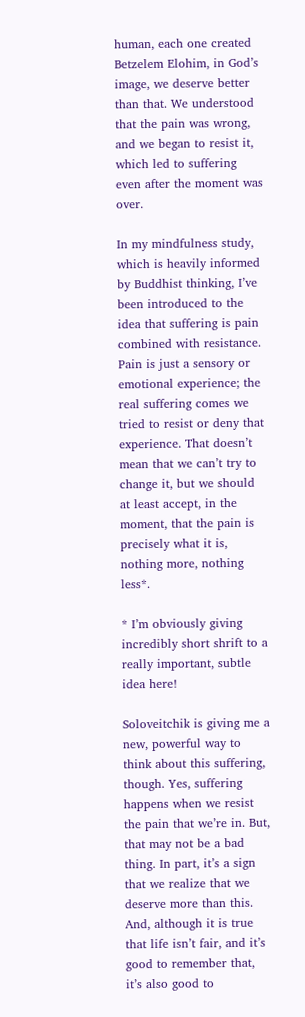human, each one created Betzelem Elohim, in God’s image, we deserve better than that. We understood that the pain was wrong, and we began to resist it, which led to suffering even after the moment was over.

In my mindfulness study, which is heavily informed by Buddhist thinking, I’ve been introduced to the idea that suffering is pain combined with resistance. Pain is just a sensory or emotional experience; the real suffering comes we tried to resist or deny that experience. That doesn’t mean that we can’t try to change it, but we should at least accept, in the moment, that the pain is precisely what it is, nothing more, nothing less*.

* I’m obviously giving incredibly short shrift to a really important, subtle idea here!

Soloveitchik is giving me a new, powerful way to think about this suffering, though. Yes, suffering happens when we resist the pain that we’re in. But, that may not be a bad thing. In part, it’s a sign that we realize that we deserve more than this. And, although it is true that life isn’t fair, and it’s good to remember that, it’s also good to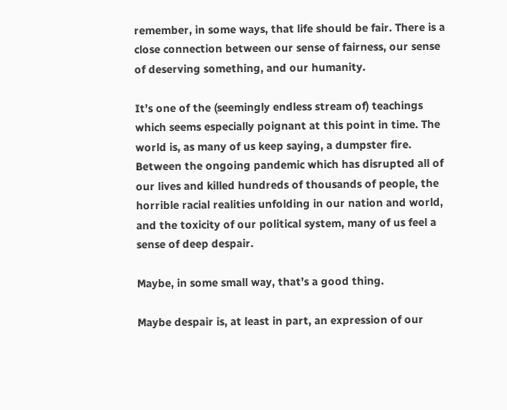remember, in some ways, that life should be fair. There is a close connection between our sense of fairness, our sense of deserving something, and our humanity.

It’s one of the (seemingly endless stream of) teachings which seems especially poignant at this point in time. The world is, as many of us keep saying, a dumpster fire. Between the ongoing pandemic which has disrupted all of our lives and killed hundreds of thousands of people, the horrible racial realities unfolding in our nation and world, and the toxicity of our political system, many of us feel a sense of deep despair.

Maybe, in some small way, that’s a good thing.

Maybe despair is, at least in part, an expression of our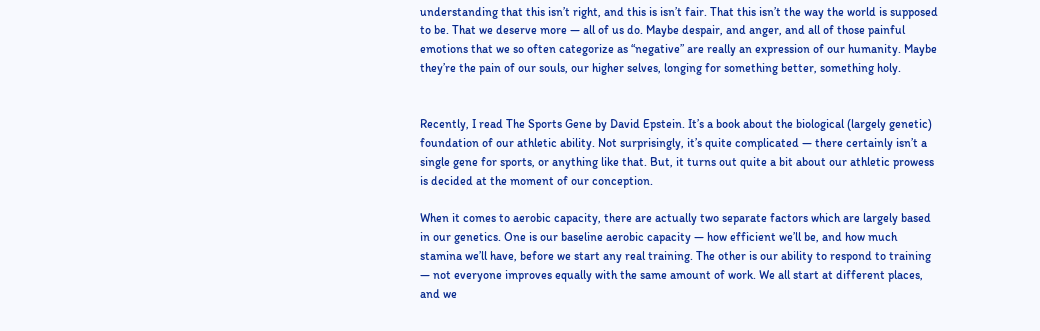understanding that this isn’t right, and this is isn’t fair. That this isn’t the way the world is supposed to be. That we deserve more — all of us do. Maybe despair, and anger, and all of those painful emotions that we so often categorize as “negative” are really an expression of our humanity. Maybe they’re the pain of our souls, our higher selves, longing for something better, something holy.


Recently, I read The Sports Gene by David Epstein. It’s a book about the biological (largely genetic) foundation of our athletic ability. Not surprisingly, it’s quite complicated — there certainly isn’t a single gene for sports, or anything like that. But, it turns out quite a bit about our athletic prowess is decided at the moment of our conception.

When it comes to aerobic capacity, there are actually two separate factors which are largely based in our genetics. One is our baseline aerobic capacity — how efficient we’ll be, and how much stamina we’ll have, before we start any real training. The other is our ability to respond to training — not everyone improves equally with the same amount of work. We all start at different places, and we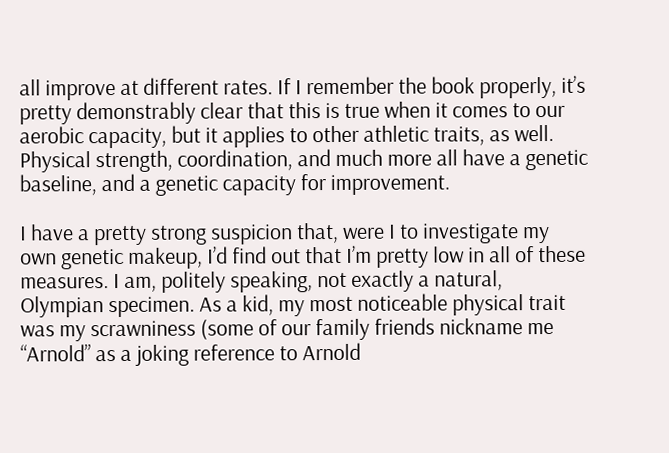all improve at different rates. If I remember the book properly, it’s pretty demonstrably clear that this is true when it comes to our aerobic capacity, but it applies to other athletic traits, as well. Physical strength, coordination, and much more all have a genetic baseline, and a genetic capacity for improvement.

I have a pretty strong suspicion that, were I to investigate my own genetic makeup, I’d find out that I’m pretty low in all of these measures. I am, politely speaking, not exactly a natural, Olympian specimen. As a kid, my most noticeable physical trait was my scrawniness (some of our family friends nickname me “Arnold” as a joking reference to Arnold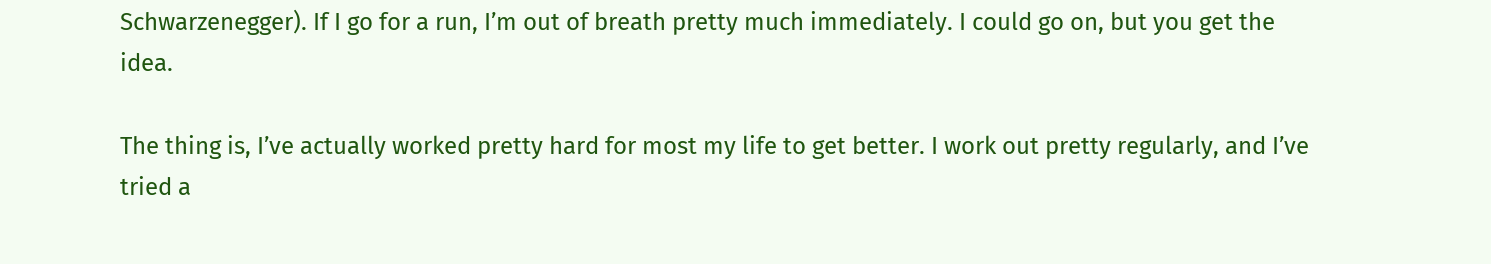Schwarzenegger). If I go for a run, I’m out of breath pretty much immediately. I could go on, but you get the idea.

The thing is, I’ve actually worked pretty hard for most my life to get better. I work out pretty regularly, and I’ve tried a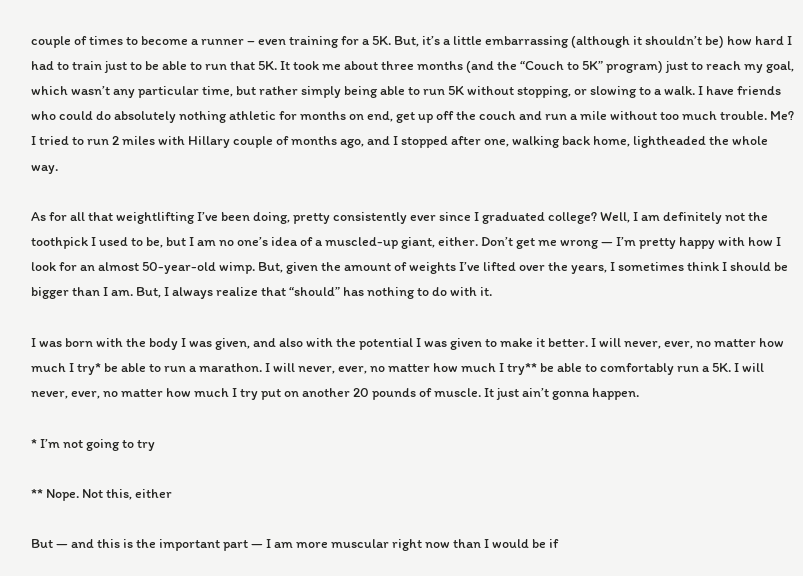couple of times to become a runner – even training for a 5K. But, it’s a little embarrassing (although it shouldn’t be) how hard I had to train just to be able to run that 5K. It took me about three months (and the “Couch to 5K” program) just to reach my goal, which wasn’t any particular time, but rather simply being able to run 5K without stopping, or slowing to a walk. I have friends who could do absolutely nothing athletic for months on end, get up off the couch and run a mile without too much trouble. Me? I tried to run 2 miles with Hillary couple of months ago, and I stopped after one, walking back home, lightheaded the whole way.

As for all that weightlifting I’ve been doing, pretty consistently ever since I graduated college? Well, I am definitely not the toothpick I used to be, but I am no one’s idea of a muscled-up giant, either. Don’t get me wrong — I’m pretty happy with how I look for an almost 50-year-old wimp. But, given the amount of weights I’ve lifted over the years, I sometimes think I should be bigger than I am. But, I always realize that “should” has nothing to do with it.

I was born with the body I was given, and also with the potential I was given to make it better. I will never, ever, no matter how much I try* be able to run a marathon. I will never, ever, no matter how much I try** be able to comfortably run a 5K. I will never, ever, no matter how much I try put on another 20 pounds of muscle. It just ain’t gonna happen.

* I’m not going to try

** Nope. Not this, either

But — and this is the important part — I am more muscular right now than I would be if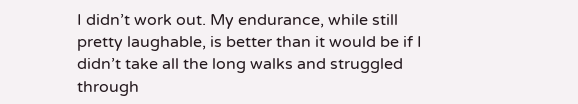I didn’t work out. My endurance, while still pretty laughable, is better than it would be if I didn’t take all the long walks and struggled through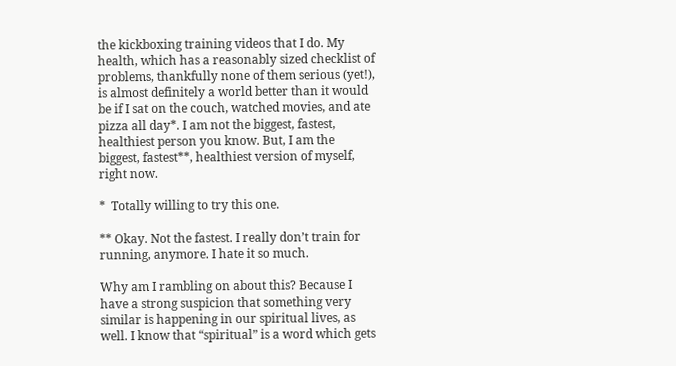the kickboxing training videos that I do. My health, which has a reasonably sized checklist of problems, thankfully none of them serious (yet!), is almost definitely a world better than it would be if I sat on the couch, watched movies, and ate pizza all day*. I am not the biggest, fastest, healthiest person you know. But, I am the biggest, fastest**, healthiest version of myself, right now.

*  Totally willing to try this one.

** Okay. Not the fastest. I really don’t train for running, anymore. I hate it so much.

Why am I rambling on about this? Because I have a strong suspicion that something very similar is happening in our spiritual lives, as well. I know that “spiritual” is a word which gets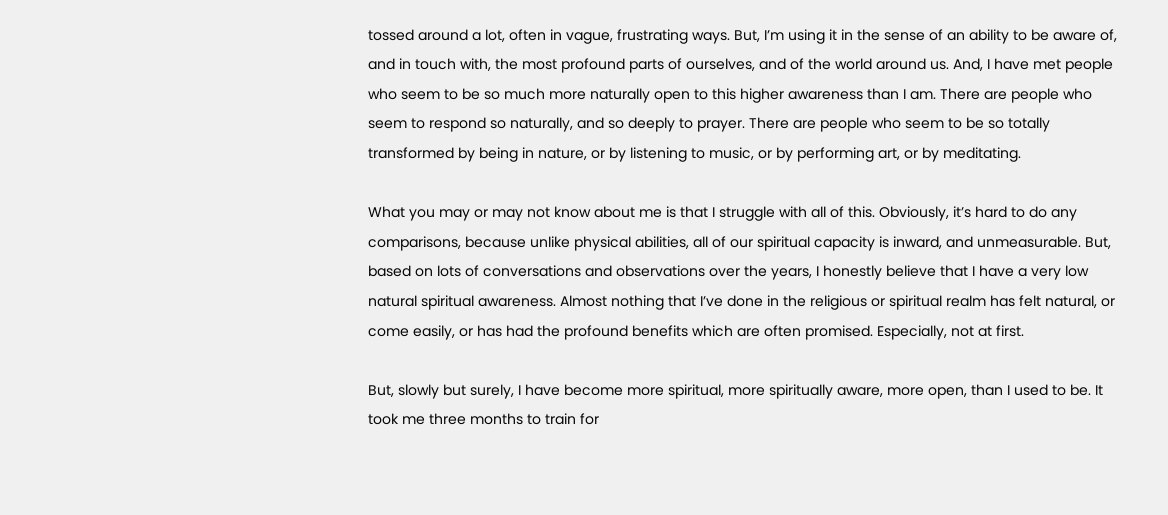tossed around a lot, often in vague, frustrating ways. But, I’m using it in the sense of an ability to be aware of, and in touch with, the most profound parts of ourselves, and of the world around us. And, I have met people who seem to be so much more naturally open to this higher awareness than I am. There are people who seem to respond so naturally, and so deeply to prayer. There are people who seem to be so totally transformed by being in nature, or by listening to music, or by performing art, or by meditating.

What you may or may not know about me is that I struggle with all of this. Obviously, it’s hard to do any comparisons, because unlike physical abilities, all of our spiritual capacity is inward, and unmeasurable. But, based on lots of conversations and observations over the years, I honestly believe that I have a very low natural spiritual awareness. Almost nothing that I’ve done in the religious or spiritual realm has felt natural, or come easily, or has had the profound benefits which are often promised. Especially, not at first.

But, slowly but surely, I have become more spiritual, more spiritually aware, more open, than I used to be. It took me three months to train for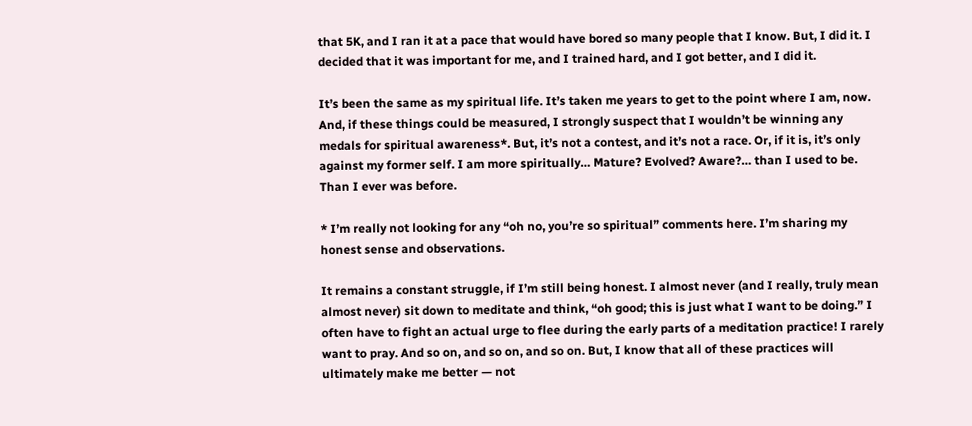that 5K, and I ran it at a pace that would have bored so many people that I know. But, I did it. I decided that it was important for me, and I trained hard, and I got better, and I did it.

It’s been the same as my spiritual life. It’s taken me years to get to the point where I am, now. And, if these things could be measured, I strongly suspect that I wouldn’t be winning any medals for spiritual awareness*. But, it’s not a contest, and it’s not a race. Or, if it is, it’s only against my former self. I am more spiritually… Mature? Evolved? Aware?… than I used to be. Than I ever was before.

* I’m really not looking for any “oh no, you’re so spiritual” comments here. I’m sharing my honest sense and observations.

It remains a constant struggle, if I’m still being honest. I almost never (and I really, truly mean almost never) sit down to meditate and think, “oh good; this is just what I want to be doing.” I often have to fight an actual urge to flee during the early parts of a meditation practice! I rarely want to pray. And so on, and so on, and so on. But, I know that all of these practices will ultimately make me better — not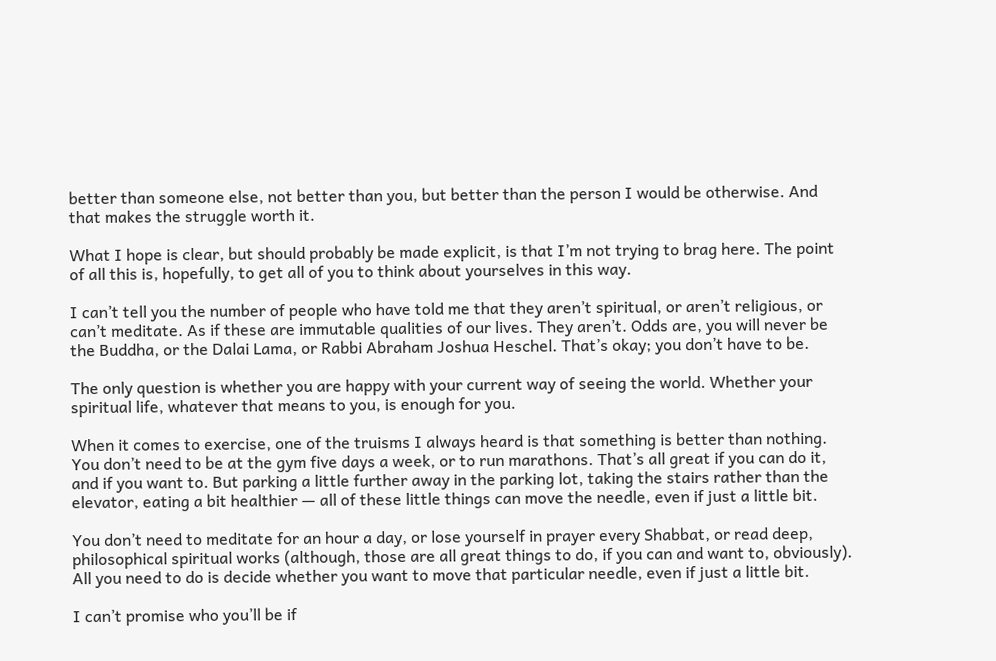better than someone else, not better than you, but better than the person I would be otherwise. And that makes the struggle worth it.

What I hope is clear, but should probably be made explicit, is that I’m not trying to brag here. The point of all this is, hopefully, to get all of you to think about yourselves in this way.

I can’t tell you the number of people who have told me that they aren’t spiritual, or aren’t religious, or can’t meditate. As if these are immutable qualities of our lives. They aren’t. Odds are, you will never be the Buddha, or the Dalai Lama, or Rabbi Abraham Joshua Heschel. That’s okay; you don’t have to be.

The only question is whether you are happy with your current way of seeing the world. Whether your spiritual life, whatever that means to you, is enough for you.

When it comes to exercise, one of the truisms I always heard is that something is better than nothing. You don’t need to be at the gym five days a week, or to run marathons. That’s all great if you can do it, and if you want to. But parking a little further away in the parking lot, taking the stairs rather than the elevator, eating a bit healthier — all of these little things can move the needle, even if just a little bit.

You don’t need to meditate for an hour a day, or lose yourself in prayer every Shabbat, or read deep, philosophical spiritual works (although, those are all great things to do, if you can and want to, obviously). All you need to do is decide whether you want to move that particular needle, even if just a little bit.

I can’t promise who you’ll be if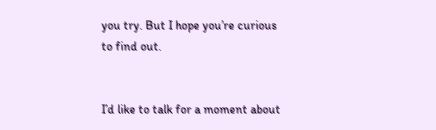you try. But I hope you’re curious to find out.


I’d like to talk for a moment about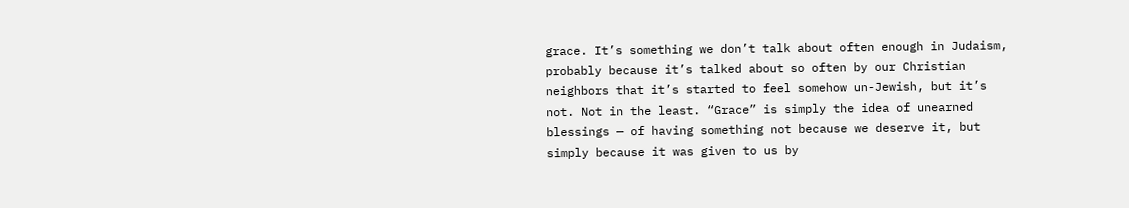grace. It’s something we don’t talk about often enough in Judaism, probably because it’s talked about so often by our Christian neighbors that it’s started to feel somehow un-Jewish, but it’s not. Not in the least. “Grace” is simply the idea of unearned blessings — of having something not because we deserve it, but simply because it was given to us by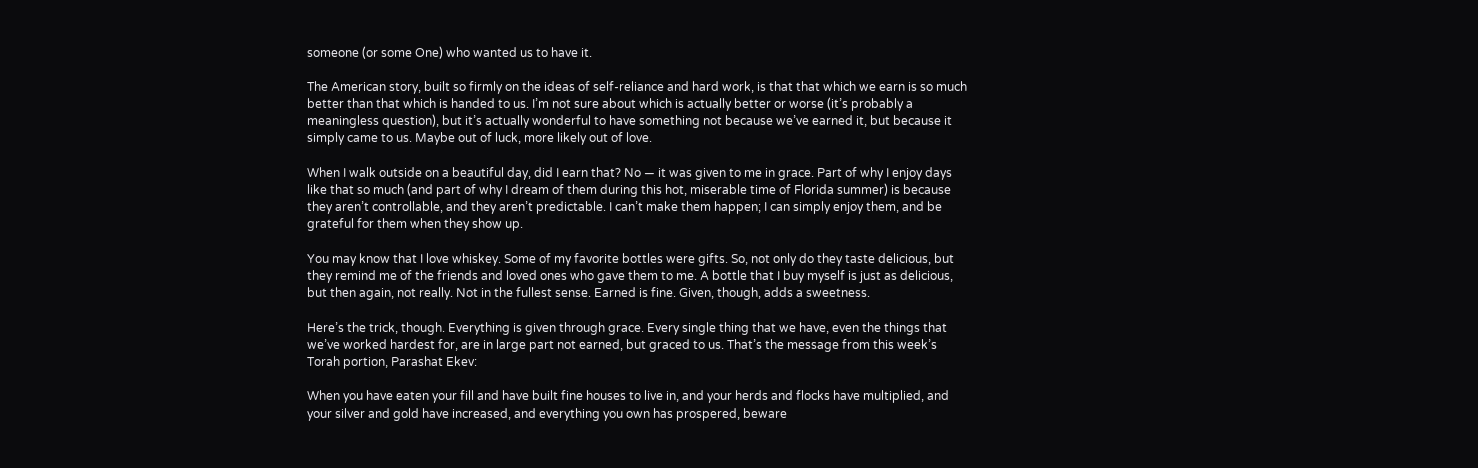someone (or some One) who wanted us to have it.

The American story, built so firmly on the ideas of self-reliance and hard work, is that that which we earn is so much better than that which is handed to us. I’m not sure about which is actually better or worse (it’s probably a meaningless question), but it’s actually wonderful to have something not because we’ve earned it, but because it simply came to us. Maybe out of luck, more likely out of love.

When I walk outside on a beautiful day, did I earn that? No — it was given to me in grace. Part of why I enjoy days like that so much (and part of why I dream of them during this hot, miserable time of Florida summer) is because they aren’t controllable, and they aren’t predictable. I can’t make them happen; I can simply enjoy them, and be grateful for them when they show up.

You may know that I love whiskey. Some of my favorite bottles were gifts. So, not only do they taste delicious, but they remind me of the friends and loved ones who gave them to me. A bottle that I buy myself is just as delicious, but then again, not really. Not in the fullest sense. Earned is fine. Given, though, adds a sweetness.

Here’s the trick, though. Everything is given through grace. Every single thing that we have, even the things that we’ve worked hardest for, are in large part not earned, but graced to us. That’s the message from this week’s Torah portion, Parashat Ekev:

When you have eaten your fill and have built fine houses to live in, and your herds and flocks have multiplied, and your silver and gold have increased, and everything you own has prospered, beware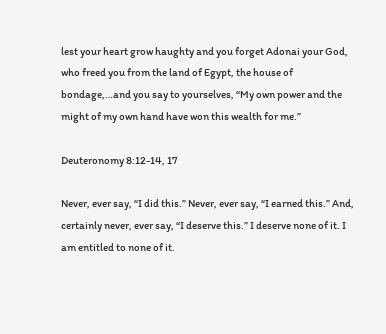lest your heart grow haughty and you forget Adonai your God, who freed you from the land of Egypt, the house of bondage,…and you say to yourselves, “My own power and the might of my own hand have won this wealth for me.”

Deuteronomy 8:12-14, 17

Never, ever say, “I did this.” Never, ever say, “I earned this.” And, certainly never, ever say, “I deserve this.” I deserve none of it. I am entitled to none of it.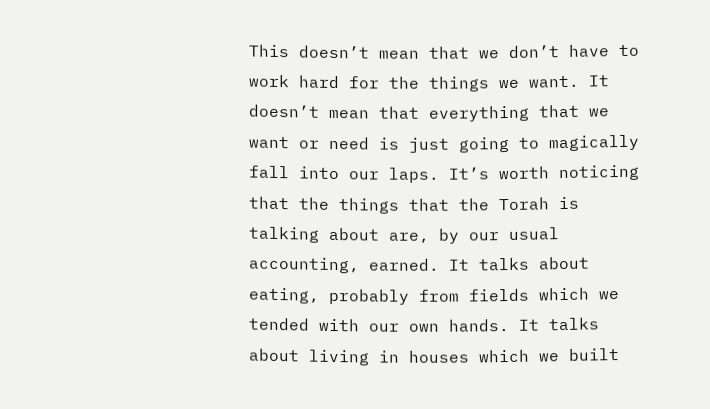This doesn’t mean that we don’t have to work hard for the things we want. It doesn’t mean that everything that we want or need is just going to magically fall into our laps. It’s worth noticing that the things that the Torah is talking about are, by our usual accounting, earned. It talks about eating, probably from fields which we tended with our own hands. It talks about living in houses which we built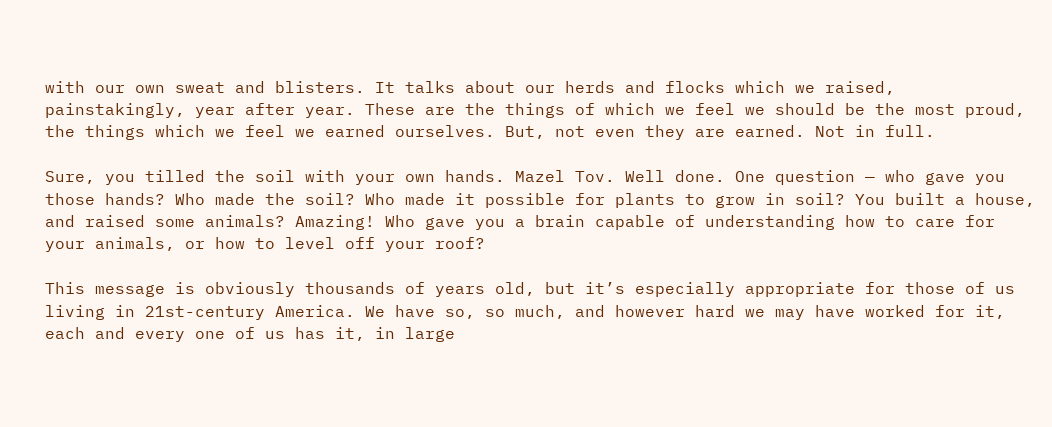with our own sweat and blisters. It talks about our herds and flocks which we raised, painstakingly, year after year. These are the things of which we feel we should be the most proud, the things which we feel we earned ourselves. But, not even they are earned. Not in full.

Sure, you tilled the soil with your own hands. Mazel Tov. Well done. One question — who gave you those hands? Who made the soil? Who made it possible for plants to grow in soil? You built a house, and raised some animals? Amazing! Who gave you a brain capable of understanding how to care for your animals, or how to level off your roof?

This message is obviously thousands of years old, but it’s especially appropriate for those of us living in 21st-century America. We have so, so much, and however hard we may have worked for it, each and every one of us has it, in large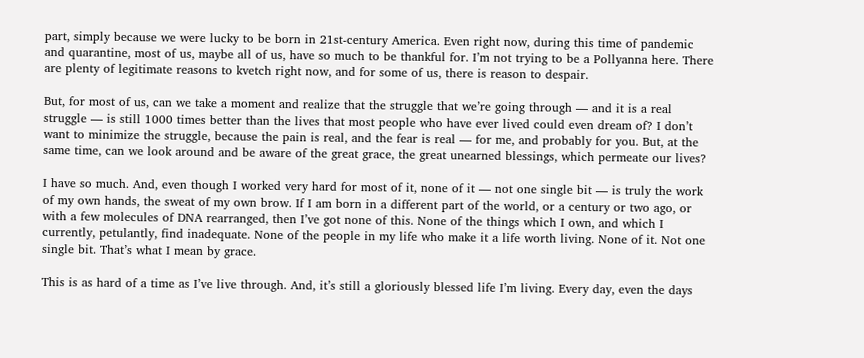part, simply because we were lucky to be born in 21st-century America. Even right now, during this time of pandemic and quarantine, most of us, maybe all of us, have so much to be thankful for. I’m not trying to be a Pollyanna here. There are plenty of legitimate reasons to kvetch right now, and for some of us, there is reason to despair.

But, for most of us, can we take a moment and realize that the struggle that we’re going through — and it is a real struggle — is still 1000 times better than the lives that most people who have ever lived could even dream of? I don’t want to minimize the struggle, because the pain is real, and the fear is real — for me, and probably for you. But, at the same time, can we look around and be aware of the great grace, the great unearned blessings, which permeate our lives?

I have so much. And, even though I worked very hard for most of it, none of it — not one single bit — is truly the work of my own hands, the sweat of my own brow. If I am born in a different part of the world, or a century or two ago, or with a few molecules of DNA rearranged, then I’ve got none of this. None of the things which I own, and which I currently, petulantly, find inadequate. None of the people in my life who make it a life worth living. None of it. Not one single bit. That’s what I mean by grace.

This is as hard of a time as I’ve live through. And, it’s still a gloriously blessed life I’m living. Every day, even the days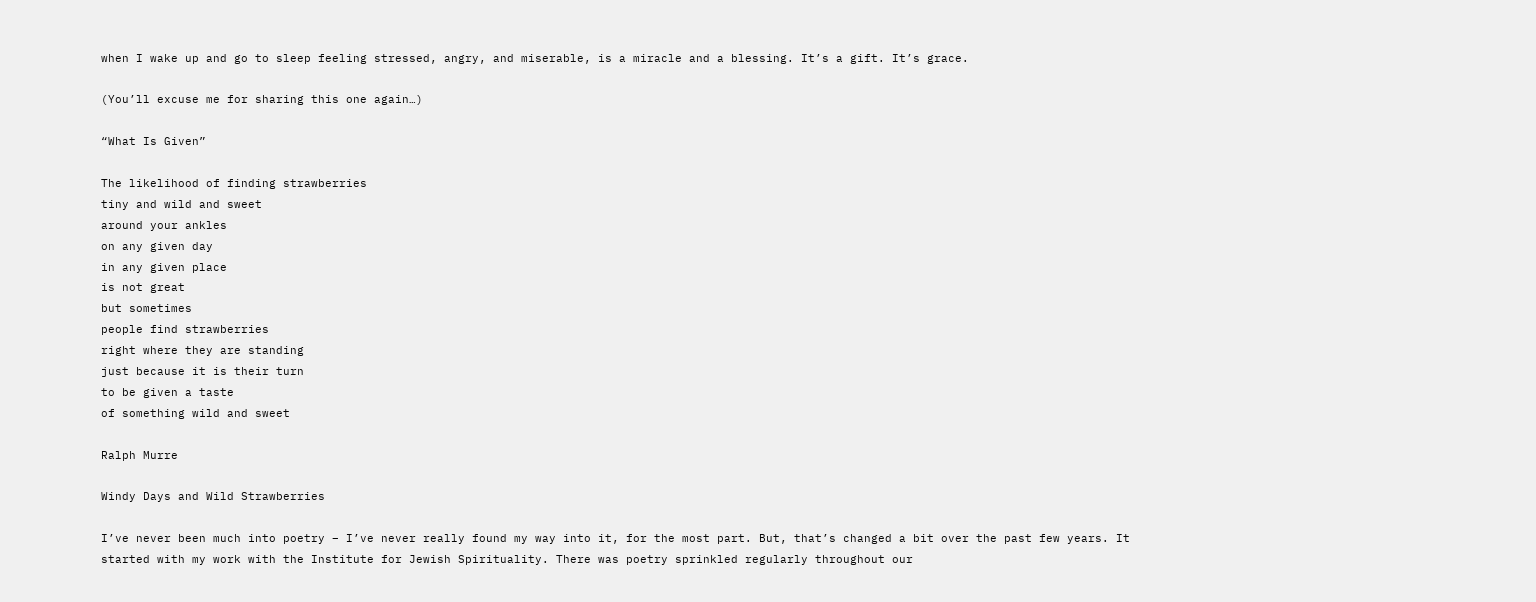when I wake up and go to sleep feeling stressed, angry, and miserable, is a miracle and a blessing. It’s a gift. It’s grace.

(You’ll excuse me for sharing this one again…)

“What Is Given”

The likelihood of finding strawberries
tiny and wild and sweet
around your ankles
on any given day
in any given place
is not great
but sometimes
people find strawberries
right where they are standing
just because it is their turn
to be given a taste
of something wild and sweet

Ralph Murre

Windy Days and Wild Strawberries

I’ve never been much into poetry – I’ve never really found my way into it, for the most part. But, that’s changed a bit over the past few years. It started with my work with the Institute for Jewish Spirituality. There was poetry sprinkled regularly throughout our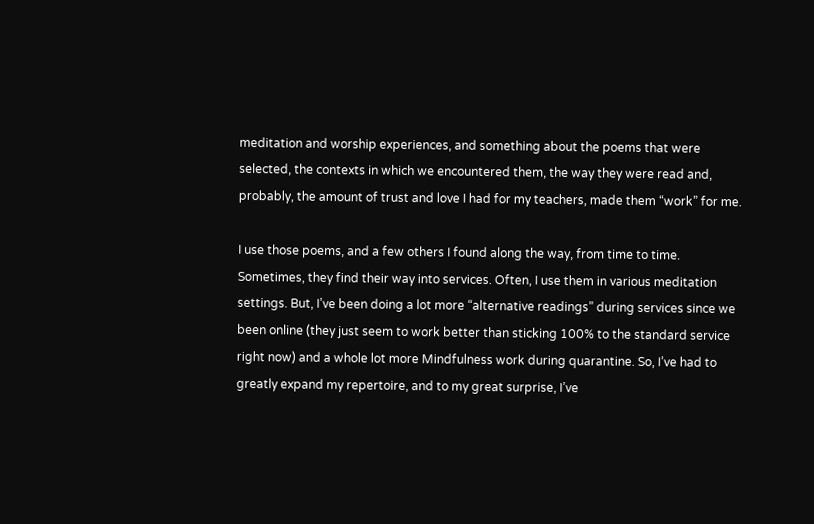meditation and worship experiences, and something about the poems that were selected, the contexts in which we encountered them, the way they were read and, probably, the amount of trust and love I had for my teachers, made them “work” for me.

I use those poems, and a few others I found along the way, from time to time. Sometimes, they find their way into services. Often, I use them in various meditation settings. But, I’ve been doing a lot more “alternative readings” during services since we been online (they just seem to work better than sticking 100% to the standard service right now) and a whole lot more Mindfulness work during quarantine. So, I’ve had to greatly expand my repertoire, and to my great surprise, I’ve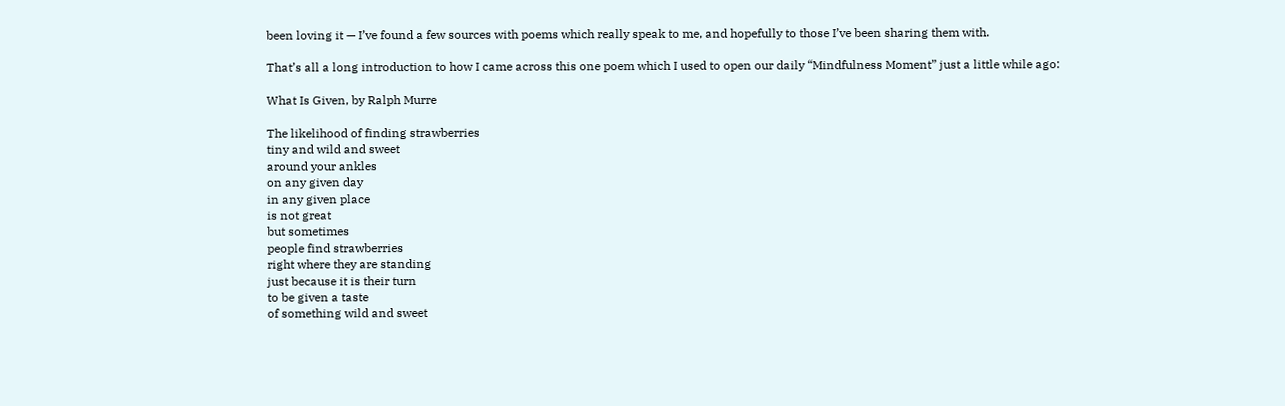been loving it — I’ve found a few sources with poems which really speak to me, and hopefully to those I’ve been sharing them with.

That’s all a long introduction to how I came across this one poem which I used to open our daily “Mindfulness Moment” just a little while ago:

What Is Given, by Ralph Murre

The likelihood of finding strawberries
tiny and wild and sweet
around your ankles
on any given day
in any given place
is not great
but sometimes
people find strawberries
right where they are standing
just because it is their turn
to be given a taste
of something wild and sweet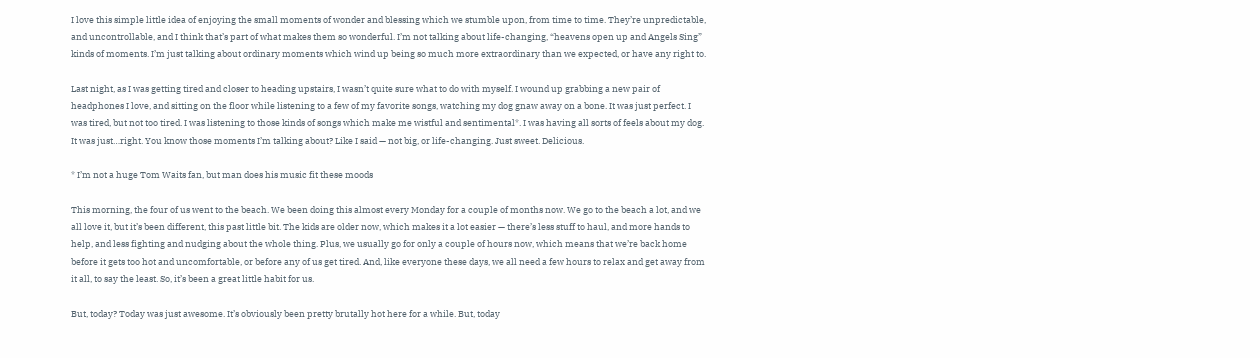I love this simple little idea of enjoying the small moments of wonder and blessing which we stumble upon, from time to time. They’re unpredictable, and uncontrollable, and I think that’s part of what makes them so wonderful. I’m not talking about life-changing, “heavens open up and Angels Sing” kinds of moments. I’m just talking about ordinary moments which wind up being so much more extraordinary than we expected, or have any right to.

Last night, as I was getting tired and closer to heading upstairs, I wasn’t quite sure what to do with myself. I wound up grabbing a new pair of headphones I love, and sitting on the floor while listening to a few of my favorite songs, watching my dog gnaw away on a bone. It was just perfect. I was tired, but not too tired. I was listening to those kinds of songs which make me wistful and sentimental*. I was having all sorts of feels about my dog. It was just…right. You know those moments I’m talking about? Like I said — not big, or life-changing. Just sweet. Delicious.

* I’m not a huge Tom Waits fan, but man does his music fit these moods

This morning, the four of us went to the beach. We been doing this almost every Monday for a couple of months now. We go to the beach a lot, and we all love it, but it’s been different, this past little bit. The kids are older now, which makes it a lot easier — there’s less stuff to haul, and more hands to help, and less fighting and nudging about the whole thing. Plus, we usually go for only a couple of hours now, which means that we’re back home before it gets too hot and uncomfortable, or before any of us get tired. And, like everyone these days, we all need a few hours to relax and get away from it all, to say the least. So, it’s been a great little habit for us.

But, today? Today was just awesome. It’s obviously been pretty brutally hot here for a while. But, today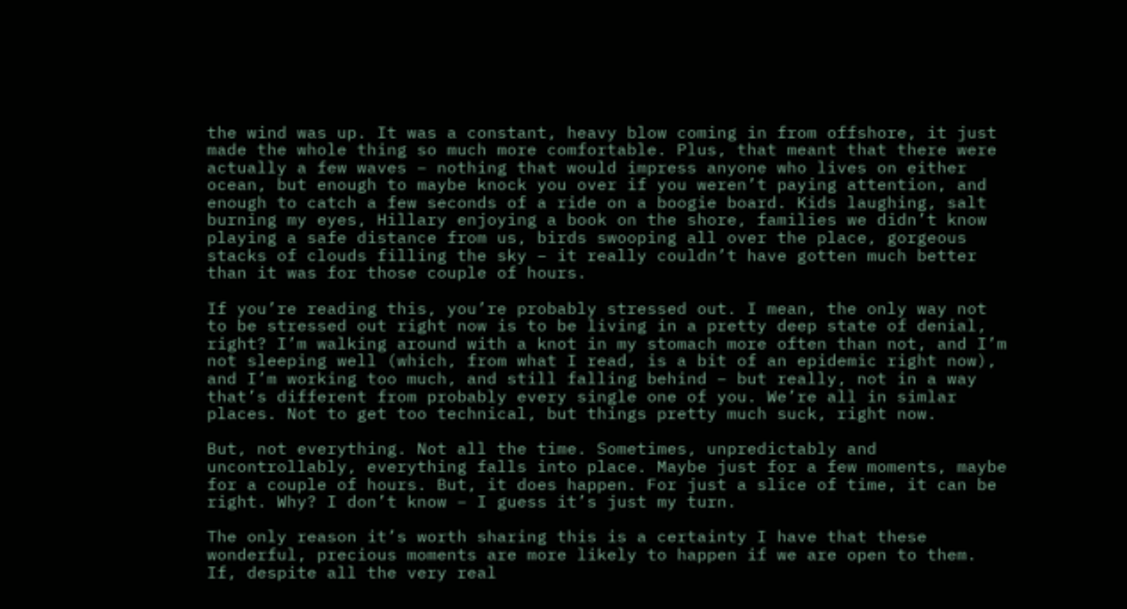the wind was up. It was a constant, heavy blow coming in from offshore, it just made the whole thing so much more comfortable. Plus, that meant that there were actually a few waves – nothing that would impress anyone who lives on either ocean, but enough to maybe knock you over if you weren’t paying attention, and enough to catch a few seconds of a ride on a boogie board. Kids laughing, salt burning my eyes, Hillary enjoying a book on the shore, families we didn’t know playing a safe distance from us, birds swooping all over the place, gorgeous stacks of clouds filling the sky – it really couldn’t have gotten much better than it was for those couple of hours.

If you’re reading this, you’re probably stressed out. I mean, the only way not to be stressed out right now is to be living in a pretty deep state of denial, right? I’m walking around with a knot in my stomach more often than not, and I’m not sleeping well (which, from what I read, is a bit of an epidemic right now), and I’m working too much, and still falling behind – but really, not in a way that’s different from probably every single one of you. We’re all in simlar places. Not to get too technical, but things pretty much suck, right now.

But, not everything. Not all the time. Sometimes, unpredictably and uncontrollably, everything falls into place. Maybe just for a few moments, maybe for a couple of hours. But, it does happen. For just a slice of time, it can be right. Why? I don’t know – I guess it’s just my turn.

The only reason it’s worth sharing this is a certainty I have that these wonderful, precious moments are more likely to happen if we are open to them. If, despite all the very real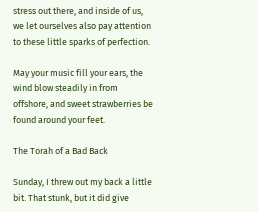stress out there, and inside of us, we let ourselves also pay attention to these little sparks of perfection.

May your music fill your ears, the wind blow steadily in from offshore, and sweet strawberries be found around your feet.

The Torah of a Bad Back

Sunday, I threw out my back a little bit. That stunk, but it did give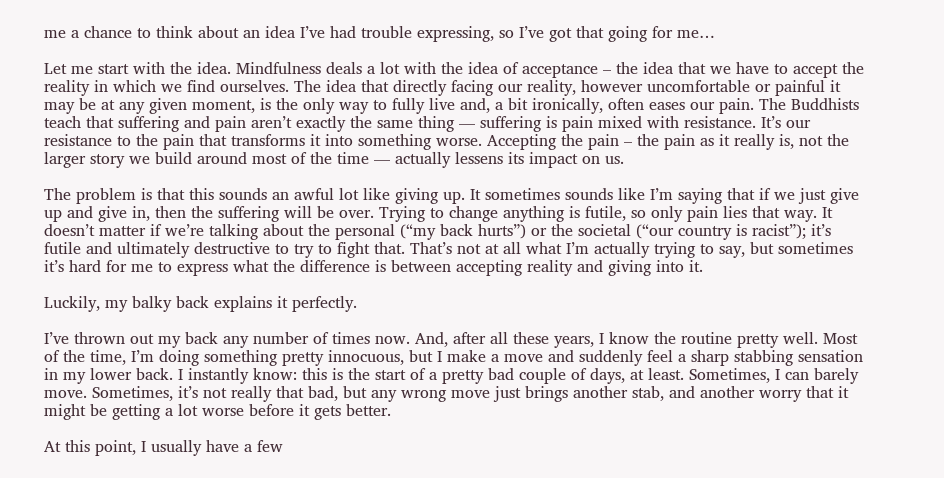me a chance to think about an idea I’ve had trouble expressing, so I’ve got that going for me…

Let me start with the idea. Mindfulness deals a lot with the idea of acceptance – the idea that we have to accept the reality in which we find ourselves. The idea that directly facing our reality, however uncomfortable or painful it may be at any given moment, is the only way to fully live and, a bit ironically, often eases our pain. The Buddhists teach that suffering and pain aren’t exactly the same thing — suffering is pain mixed with resistance. It’s our resistance to the pain that transforms it into something worse. Accepting the pain – the pain as it really is, not the larger story we build around most of the time — actually lessens its impact on us.

The problem is that this sounds an awful lot like giving up. It sometimes sounds like I’m saying that if we just give up and give in, then the suffering will be over. Trying to change anything is futile, so only pain lies that way. It doesn’t matter if we’re talking about the personal (“my back hurts”) or the societal (“our country is racist”); it’s futile and ultimately destructive to try to fight that. That’s not at all what I’m actually trying to say, but sometimes it’s hard for me to express what the difference is between accepting reality and giving into it.

Luckily, my balky back explains it perfectly.

I’ve thrown out my back any number of times now. And, after all these years, I know the routine pretty well. Most of the time, I’m doing something pretty innocuous, but I make a move and suddenly feel a sharp stabbing sensation in my lower back. I instantly know: this is the start of a pretty bad couple of days, at least. Sometimes, I can barely move. Sometimes, it’s not really that bad, but any wrong move just brings another stab, and another worry that it might be getting a lot worse before it gets better.

At this point, I usually have a few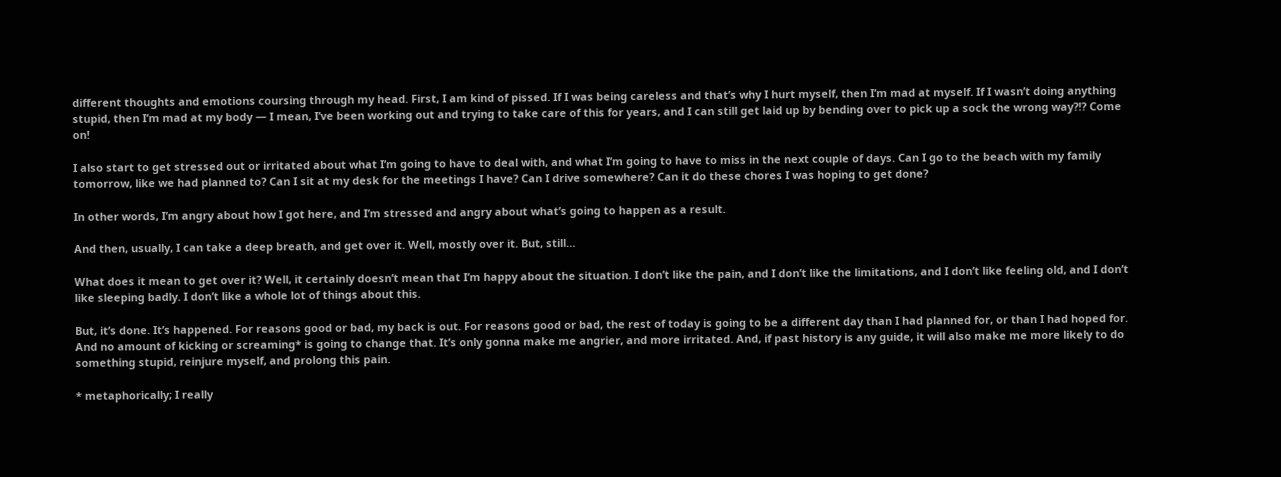different thoughts and emotions coursing through my head. First, I am kind of pissed. If I was being careless and that’s why I hurt myself, then I’m mad at myself. If I wasn’t doing anything stupid, then I’m mad at my body — I mean, I’ve been working out and trying to take care of this for years, and I can still get laid up by bending over to pick up a sock the wrong way?!? Come on!

I also start to get stressed out or irritated about what I’m going to have to deal with, and what I’m going to have to miss in the next couple of days. Can I go to the beach with my family tomorrow, like we had planned to? Can I sit at my desk for the meetings I have? Can I drive somewhere? Can it do these chores I was hoping to get done?

In other words, I’m angry about how I got here, and I’m stressed and angry about what’s going to happen as a result.

And then, usually, I can take a deep breath, and get over it. Well, mostly over it. But, still…

What does it mean to get over it? Well, it certainly doesn’t mean that I’m happy about the situation. I don’t like the pain, and I don’t like the limitations, and I don’t like feeling old, and I don’t like sleeping badly. I don’t like a whole lot of things about this.

But, it’s done. It’s happened. For reasons good or bad, my back is out. For reasons good or bad, the rest of today is going to be a different day than I had planned for, or than I had hoped for. And no amount of kicking or screaming* is going to change that. It’s only gonna make me angrier, and more irritated. And, if past history is any guide, it will also make me more likely to do something stupid, reinjure myself, and prolong this pain.

* metaphorically; I really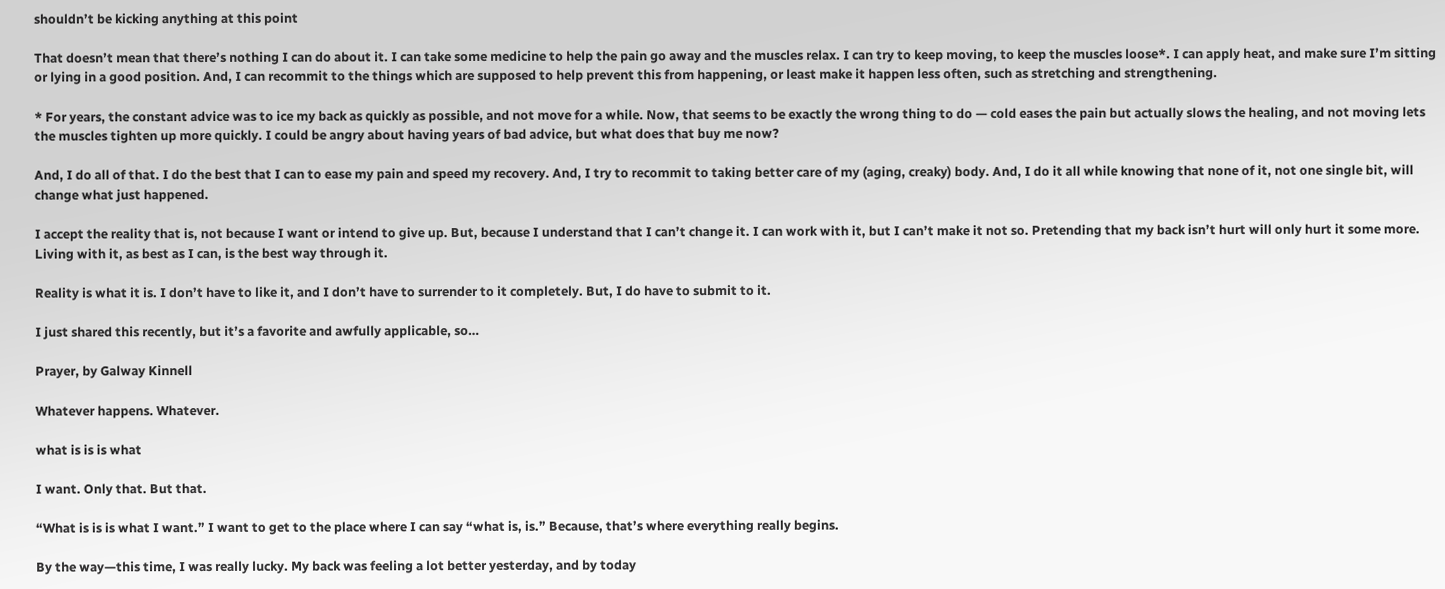shouldn’t be kicking anything at this point

That doesn’t mean that there’s nothing I can do about it. I can take some medicine to help the pain go away and the muscles relax. I can try to keep moving, to keep the muscles loose*. I can apply heat, and make sure I’m sitting or lying in a good position. And, I can recommit to the things which are supposed to help prevent this from happening, or least make it happen less often, such as stretching and strengthening.

* For years, the constant advice was to ice my back as quickly as possible, and not move for a while. Now, that seems to be exactly the wrong thing to do — cold eases the pain but actually slows the healing, and not moving lets the muscles tighten up more quickly. I could be angry about having years of bad advice, but what does that buy me now?

And, I do all of that. I do the best that I can to ease my pain and speed my recovery. And, I try to recommit to taking better care of my (aging, creaky) body. And, I do it all while knowing that none of it, not one single bit, will change what just happened.

I accept the reality that is, not because I want or intend to give up. But, because I understand that I can’t change it. I can work with it, but I can’t make it not so. Pretending that my back isn’t hurt will only hurt it some more. Living with it, as best as I can, is the best way through it.

Reality is what it is. I don’t have to like it, and I don’t have to surrender to it completely. But, I do have to submit to it.

I just shared this recently, but it’s a favorite and awfully applicable, so…

Prayer, by Galway Kinnell

Whatever happens. Whatever.

what is is is what

I want. Only that. But that.

“What is is is what I want.” I want to get to the place where I can say “what is, is.” Because, that’s where everything really begins.

By the way—this time, I was really lucky. My back was feeling a lot better yesterday, and by today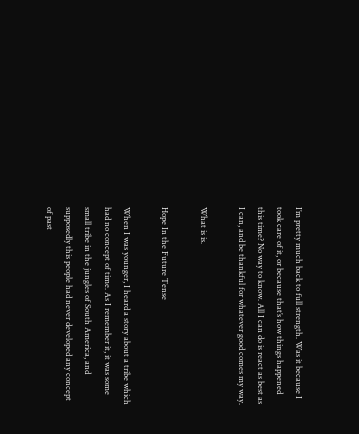I’m pretty much back to full strength. Was it because I took care of it, or because that’s how things happened this time? No way to know. All I can do is react as best as I can, and be thankful for whatever good comes my way.

What is is.

Hope In the Future Tense

When I was younger, I heard a story about a tribe which had no concept of time. As I remember it, it was some small tribe in the jungles of South America, and supposedly this people had never developed any concept of past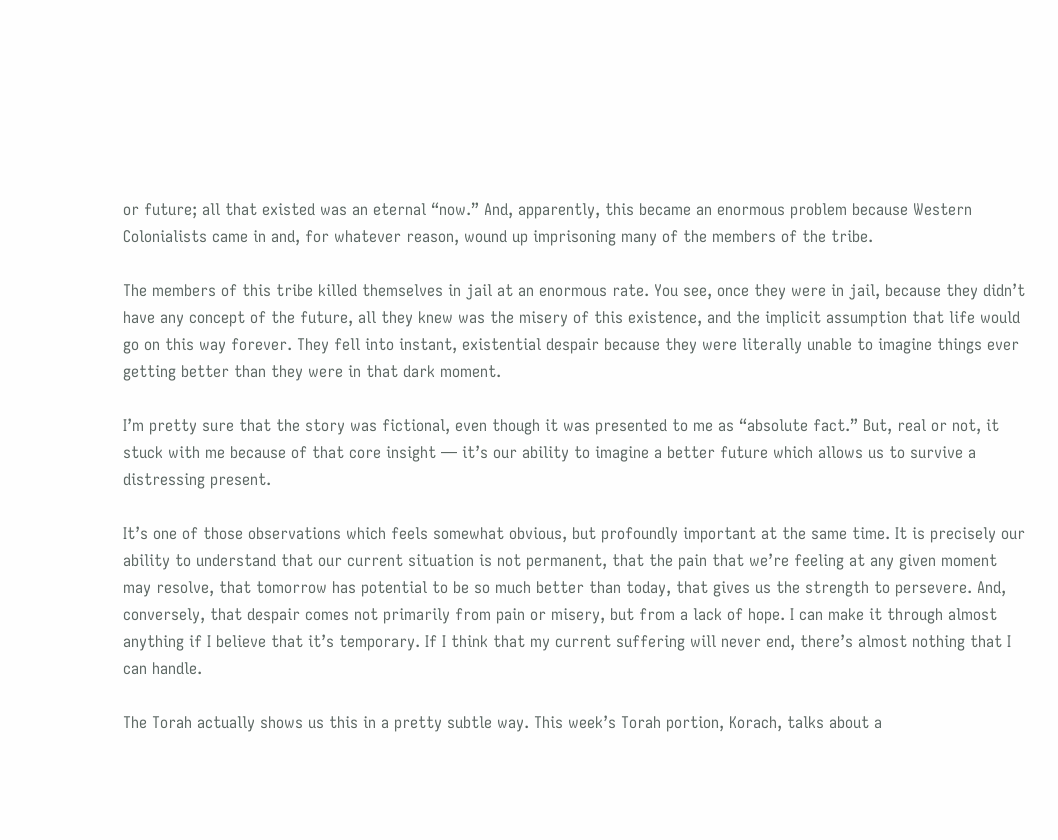or future; all that existed was an eternal “now.” And, apparently, this became an enormous problem because Western Colonialists came in and, for whatever reason, wound up imprisoning many of the members of the tribe.

The members of this tribe killed themselves in jail at an enormous rate. You see, once they were in jail, because they didn’t have any concept of the future, all they knew was the misery of this existence, and the implicit assumption that life would go on this way forever. They fell into instant, existential despair because they were literally unable to imagine things ever getting better than they were in that dark moment.

I’m pretty sure that the story was fictional, even though it was presented to me as “absolute fact.” But, real or not, it stuck with me because of that core insight — it’s our ability to imagine a better future which allows us to survive a distressing present.

It’s one of those observations which feels somewhat obvious, but profoundly important at the same time. It is precisely our ability to understand that our current situation is not permanent, that the pain that we’re feeling at any given moment may resolve, that tomorrow has potential to be so much better than today, that gives us the strength to persevere. And, conversely, that despair comes not primarily from pain or misery, but from a lack of hope. I can make it through almost anything if I believe that it’s temporary. If I think that my current suffering will never end, there’s almost nothing that I can handle.

The Torah actually shows us this in a pretty subtle way. This week’s Torah portion, Korach, talks about a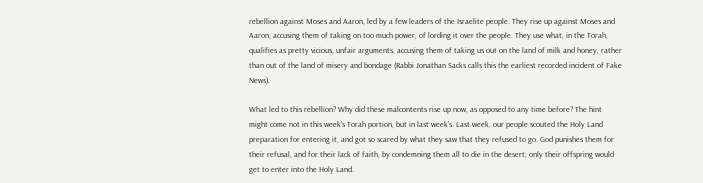rebellion against Moses and Aaron, led by a few leaders of the Israelite people. They rise up against Moses and Aaron, accusing them of taking on too much power, of lording it over the people. They use what, in the Torah, qualifies as pretty vicious, unfair arguments, accusing them of taking us out on the land of milk and honey, rather than out of the land of misery and bondage (Rabbi Jonathan Sacks calls this the earliest recorded incident of Fake News).

What led to this rebellion? Why did these malcontents rise up now, as opposed to any time before? The hint might come not in this week’s Torah portion, but in last week’s. Last week, our people scouted the Holy Land preparation for entering it, and got so scared by what they saw that they refused to go. God punishes them for their refusal, and for their lack of faith, by condemning them all to die in the desert; only their offspring would get to enter into the Holy Land.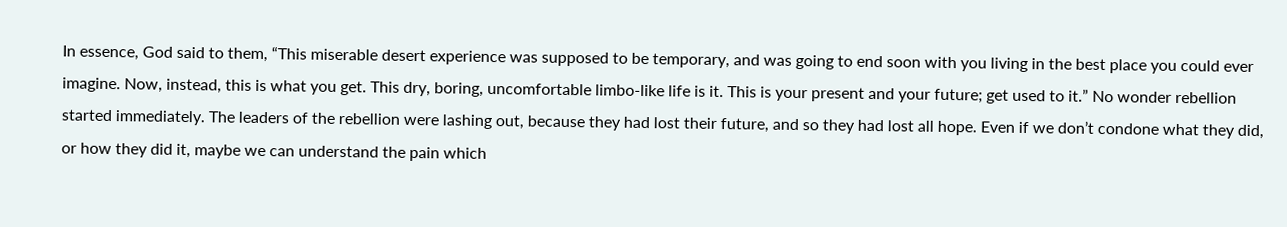In essence, God said to them, “This miserable desert experience was supposed to be temporary, and was going to end soon with you living in the best place you could ever imagine. Now, instead, this is what you get. This dry, boring, uncomfortable limbo-like life is it. This is your present and your future; get used to it.” No wonder rebellion started immediately. The leaders of the rebellion were lashing out, because they had lost their future, and so they had lost all hope. Even if we don’t condone what they did, or how they did it, maybe we can understand the pain which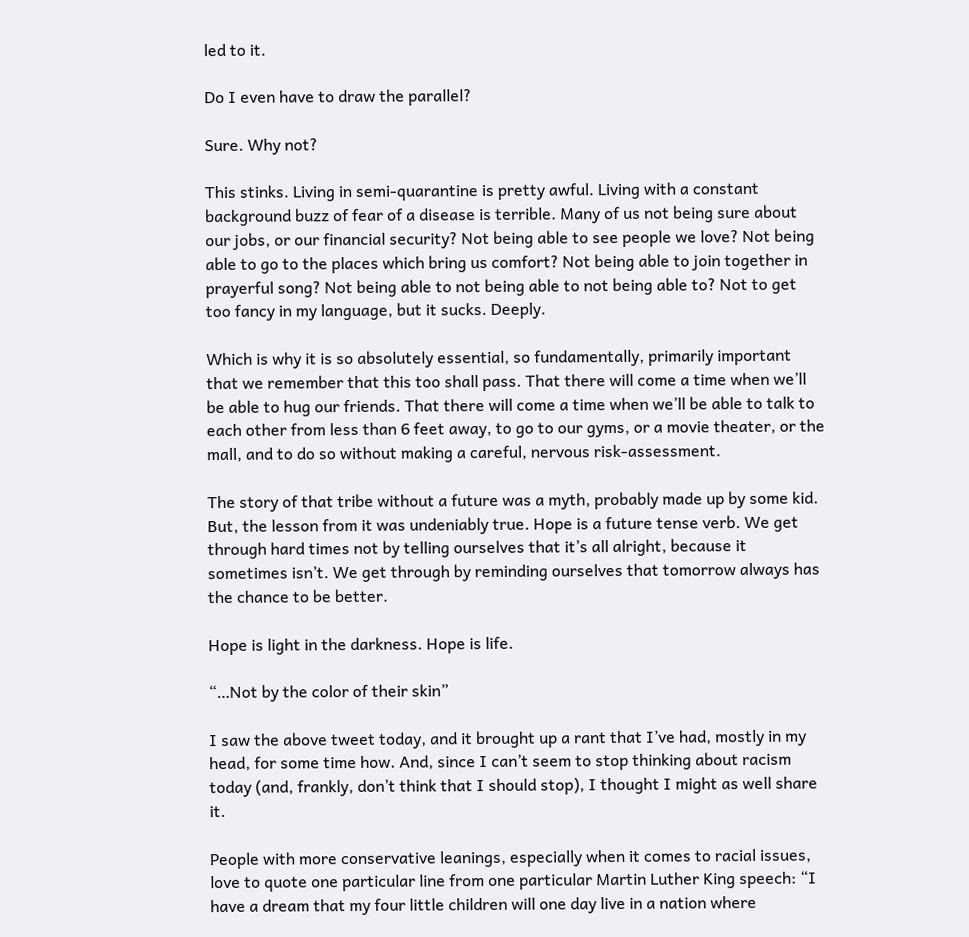led to it.

Do I even have to draw the parallel?

Sure. Why not?

This stinks. Living in semi-quarantine is pretty awful. Living with a constant background buzz of fear of a disease is terrible. Many of us not being sure about our jobs, or our financial security? Not being able to see people we love? Not being able to go to the places which bring us comfort? Not being able to join together in prayerful song? Not being able to not being able to not being able to? Not to get too fancy in my language, but it sucks. Deeply.

Which is why it is so absolutely essential, so fundamentally, primarily important that we remember that this too shall pass. That there will come a time when we’ll be able to hug our friends. That there will come a time when we’ll be able to talk to each other from less than 6 feet away, to go to our gyms, or a movie theater, or the mall, and to do so without making a careful, nervous risk-assessment.

The story of that tribe without a future was a myth, probably made up by some kid. But, the lesson from it was undeniably true. Hope is a future tense verb. We get through hard times not by telling ourselves that it’s all alright, because it sometimes isn’t. We get through by reminding ourselves that tomorrow always has the chance to be better.

Hope is light in the darkness. Hope is life.

“…Not by the color of their skin”

I saw the above tweet today, and it brought up a rant that I’ve had, mostly in my head, for some time how. And, since I can’t seem to stop thinking about racism today (and, frankly, don’t think that I should stop), I thought I might as well share it.

People with more conservative leanings, especially when it comes to racial issues, love to quote one particular line from one particular Martin Luther King speech: “I have a dream that my four little children will one day live in a nation where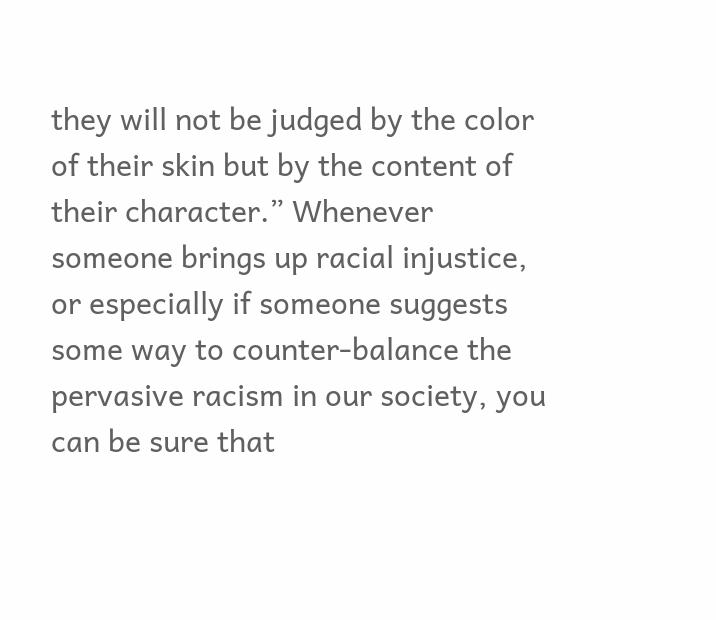they will not be judged by the color of their skin but by the content of their character.” Whenever someone brings up racial injustice, or especially if someone suggests some way to counter-balance the pervasive racism in our society, you can be sure that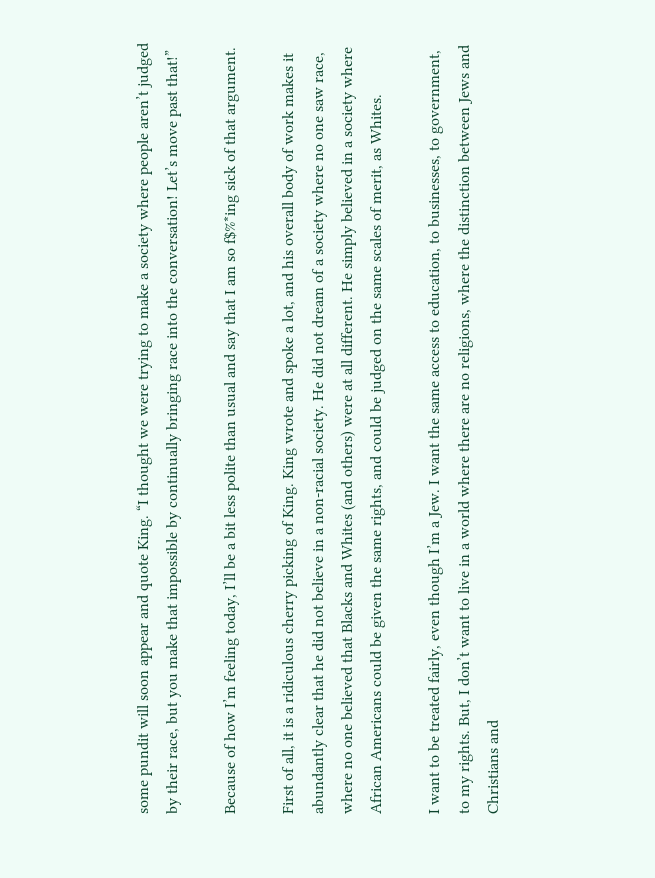some pundit will soon appear and quote King. “I thought we were trying to make a society where people aren’t judged by their race, but you make that impossible by continually bringing race into the conversation! Let’s move past that!”

Because of how I’m feeling today, I’ll be a bit less polite than usual and say that I am so f$%*ing sick of that argument.

First of all, it is a ridiculous cherry picking of King. King wrote and spoke a lot, and his overall body of work makes it abundantly clear that he did not believe in a non-racial society. He did not dream of a society where no one saw race, where no one believed that Blacks and Whites (and others) were at all different. He simply believed in a society where African Americans could be given the same rights, and could be judged on the same scales of merit, as Whites.

I want to be treated fairly, even though I’m a Jew. I want the same access to education, to businesses, to government, to my rights. But, I don’t want to live in a world where there are no religions, where the distinction between Jews and Christians and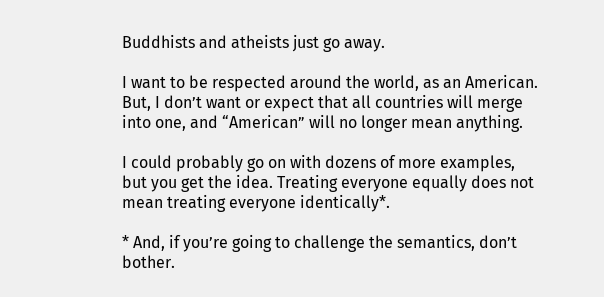Buddhists and atheists just go away.

I want to be respected around the world, as an American. But, I don’t want or expect that all countries will merge into one, and “American” will no longer mean anything.

I could probably go on with dozens of more examples, but you get the idea. Treating everyone equally does not mean treating everyone identically*.

* And, if you’re going to challenge the semantics, don’t bother.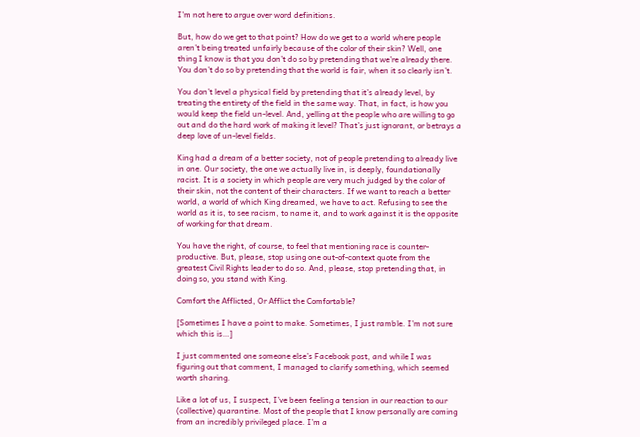I’m not here to argue over word definitions.

But, how do we get to that point? How do we get to a world where people aren’t being treated unfairly because of the color of their skin? Well, one thing I know is that you don’t do so by pretending that we’re already there. You don’t do so by pretending that the world is fair, when it so clearly isn’t.

You don’t level a physical field by pretending that it’s already level, by treating the entirety of the field in the same way. That, in fact, is how you would keep the field un-level. And, yelling at the people who are willing to go out and do the hard work of making it level? That’s just ignorant, or betrays a deep love of un-level fields.

King had a dream of a better society, not of people pretending to already live in one. Our society, the one we actually live in, is deeply, foundationally racist. It is a society in which people are very much judged by the color of their skin, not the content of their characters. If we want to reach a better world, a world of which King dreamed, we have to act. Refusing to see the world as it is, to see racism, to name it, and to work against it is the opposite of working for that dream.

You have the right, of course, to feel that mentioning race is counter-productive. But, please, stop using one out-of-context quote from the greatest Civil Rights leader to do so. And, please, stop pretending that, in doing so, you stand with King.

Comfort the Afflicted, Or Afflict the Comfortable?

[Sometimes I have a point to make. Sometimes, I just ramble. I’m not sure which this is…]

I just commented one someone else’s Facebook post, and while I was figuring out that comment, I managed to clarify something, which seemed worth sharing.

Like a lot of us, I suspect, I’ve been feeling a tension in our reaction to our (collective) quarantine. Most of the people that I know personally are coming from an incredibly privileged place. I’m a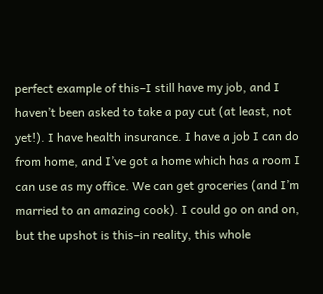perfect example of this–I still have my job, and I haven’t been asked to take a pay cut (at least, not yet!). I have health insurance. I have a job I can do from home, and I’ve got a home which has a room I can use as my office. We can get groceries (and I’m married to an amazing cook). I could go on and on, but the upshot is this–in reality, this whole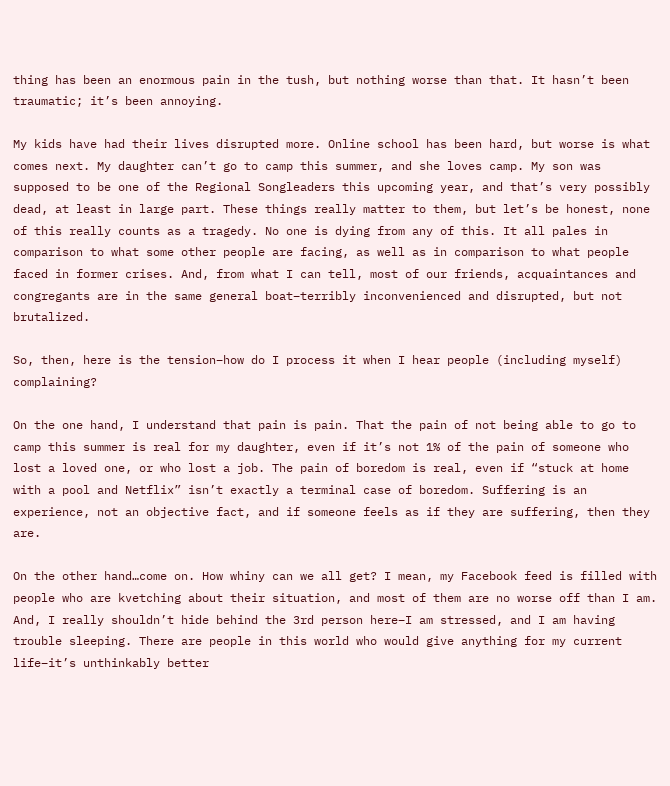thing has been an enormous pain in the tush, but nothing worse than that. It hasn’t been traumatic; it’s been annoying.

My kids have had their lives disrupted more. Online school has been hard, but worse is what comes next. My daughter can’t go to camp this summer, and she loves camp. My son was supposed to be one of the Regional Songleaders this upcoming year, and that’s very possibly dead, at least in large part. These things really matter to them, but let’s be honest, none of this really counts as a tragedy. No one is dying from any of this. It all pales in comparison to what some other people are facing, as well as in comparison to what people faced in former crises. And, from what I can tell, most of our friends, acquaintances and congregants are in the same general boat–terribly inconvenienced and disrupted, but not brutalized.

So, then, here is the tension–how do I process it when I hear people (including myself) complaining?

On the one hand, I understand that pain is pain. That the pain of not being able to go to camp this summer is real for my daughter, even if it’s not 1% of the pain of someone who lost a loved one, or who lost a job. The pain of boredom is real, even if “stuck at home with a pool and Netflix” isn’t exactly a terminal case of boredom. Suffering is an experience, not an objective fact, and if someone feels as if they are suffering, then they are.

On the other hand…come on. How whiny can we all get? I mean, my Facebook feed is filled with people who are kvetching about their situation, and most of them are no worse off than I am. And, I really shouldn’t hide behind the 3rd person here–I am stressed, and I am having trouble sleeping. There are people in this world who would give anything for my current life–it’s unthinkably better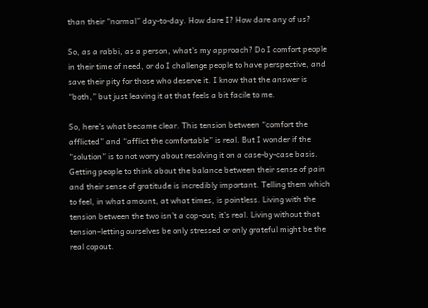than their “normal” day-to-day. How dare I? How dare any of us?

So, as a rabbi, as a person, what’s my approach? Do I comfort people in their time of need, or do I challenge people to have perspective, and save their pity for those who deserve it. I know that the answer is “both,” but just leaving it at that feels a bit facile to me.

So, here’s what became clear. This tension between “comfort the afflicted” and “afflict the comfortable” is real. But I wonder if the “solution” is to not worry about resolving it on a case-by-case basis. Getting people to think about the balance between their sense of pain and their sense of gratitude is incredibly important. Telling them which to feel, in what amount, at what times, is pointless. Living with the tension between the two isn’t a cop-out; it’s real. Living without that tension–letting ourselves be only stressed or only grateful might be the real copout.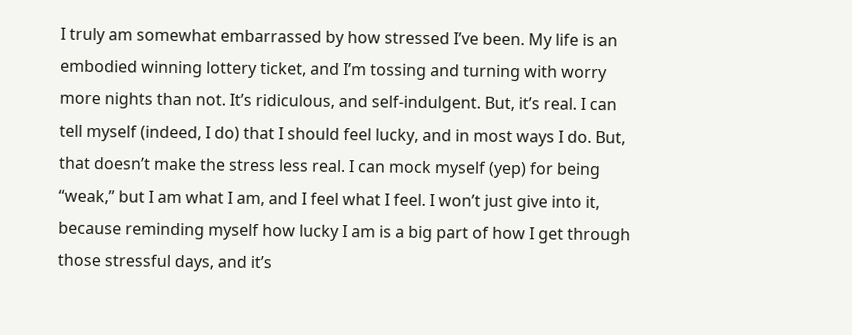I truly am somewhat embarrassed by how stressed I’ve been. My life is an embodied winning lottery ticket, and I’m tossing and turning with worry more nights than not. It’s ridiculous, and self-indulgent. But, it’s real. I can tell myself (indeed, I do) that I should feel lucky, and in most ways I do. But, that doesn’t make the stress less real. I can mock myself (yep) for being “weak,” but I am what I am, and I feel what I feel. I won’t just give into it, because reminding myself how lucky I am is a big part of how I get through those stressful days, and it’s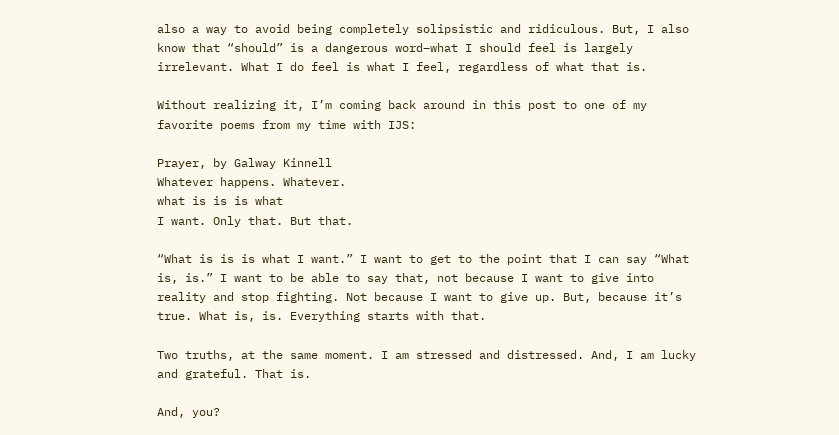also a way to avoid being completely solipsistic and ridiculous. But, I also know that “should” is a dangerous word–what I should feel is largely irrelevant. What I do feel is what I feel, regardless of what that is.

Without realizing it, I’m coming back around in this post to one of my favorite poems from my time with IJS:

Prayer, by Galway Kinnell
Whatever happens. Whatever.
what is is is what
I want. Only that. But that.

“What is is is what I want.” I want to get to the point that I can say “What is, is.” I want to be able to say that, not because I want to give into reality and stop fighting. Not because I want to give up. But, because it’s true. What is, is. Everything starts with that.

Two truths, at the same moment. I am stressed and distressed. And, I am lucky and grateful. That is.

And, you?